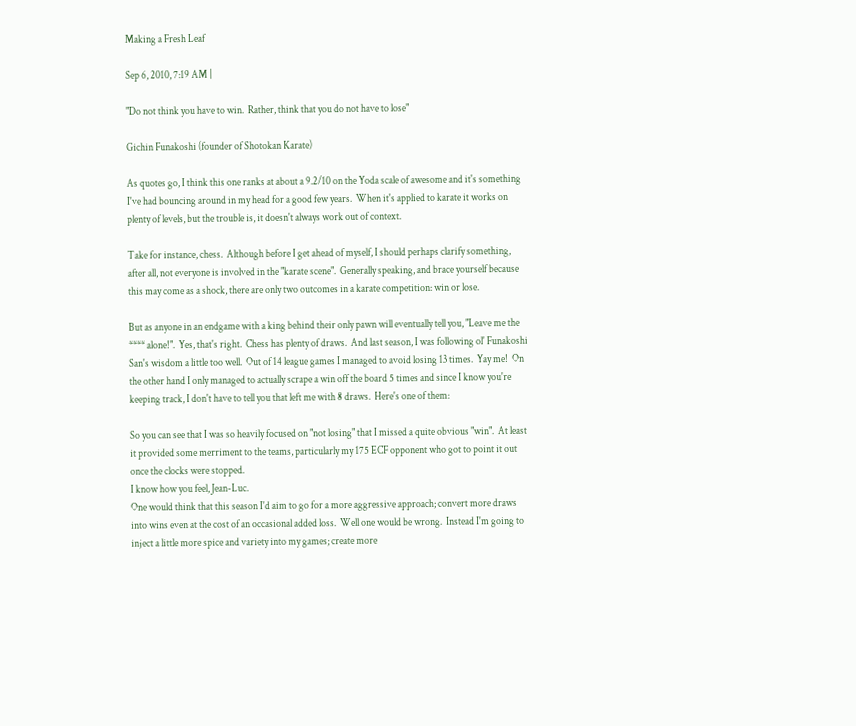Making a Fresh Leaf

Sep 6, 2010, 7:19 AM |

"Do not think you have to win.  Rather, think that you do not have to lose"

Gichin Funakoshi (founder of Shotokan Karate)

As quotes go, I think this one ranks at about a 9.2/10 on the Yoda scale of awesome and it's something I've had bouncing around in my head for a good few years.  When it's applied to karate it works on plenty of levels, but the trouble is, it doesn't always work out of context.

Take for instance, chess.  Although before I get ahead of myself, I should perhaps clarify something, after all, not everyone is involved in the "karate scene".  Generally speaking, and brace yourself because this may come as a shock, there are only two outcomes in a karate competition: win or lose.

But as anyone in an endgame with a king behind their only pawn will eventually tell you, "Leave me the **** alone!".  Yes, that's right.  Chess has plenty of draws.  And last season, I was following ol' Funakoshi San's wisdom a little too well.  Out of 14 league games I managed to avoid losing 13 times.  Yay me!  On the other hand I only managed to actually scrape a win off the board 5 times and since I know you're keeping track, I don't have to tell you that left me with 8 draws.  Here's one of them:

So you can see that I was so heavily focused on "not losing" that I missed a quite obvious "win".  At least it provided some merriment to the teams, particularly my 175 ECF opponent who got to point it out once the clocks were stopped.
I know how you feel, Jean-Luc.
One would think that this season I'd aim to go for a more aggressive approach; convert more draws into wins even at the cost of an occasional added loss.  Well one would be wrong.  Instead I'm going to inject a little more spice and variety into my games; create more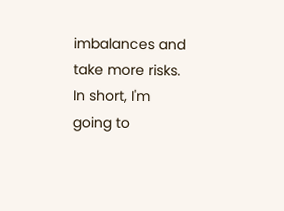imbalances and take more risks.  In short, I'm going to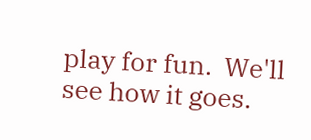play for fun.  We'll see how it goes.